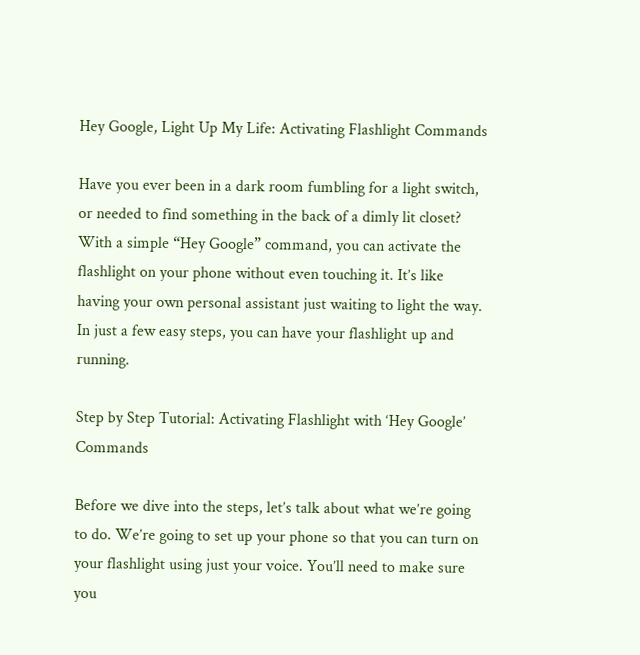Hey Google, Light Up My Life: Activating Flashlight Commands

Have you ever been in a dark room fumbling for a light switch, or needed to find something in the back of a dimly lit closet? With a simple “Hey Google” command, you can activate the flashlight on your phone without even touching it. It’s like having your own personal assistant just waiting to light the way. In just a few easy steps, you can have your flashlight up and running.

Step by Step Tutorial: Activating Flashlight with ‘Hey Google’ Commands

Before we dive into the steps, let’s talk about what we’re going to do. We’re going to set up your phone so that you can turn on your flashlight using just your voice. You’ll need to make sure you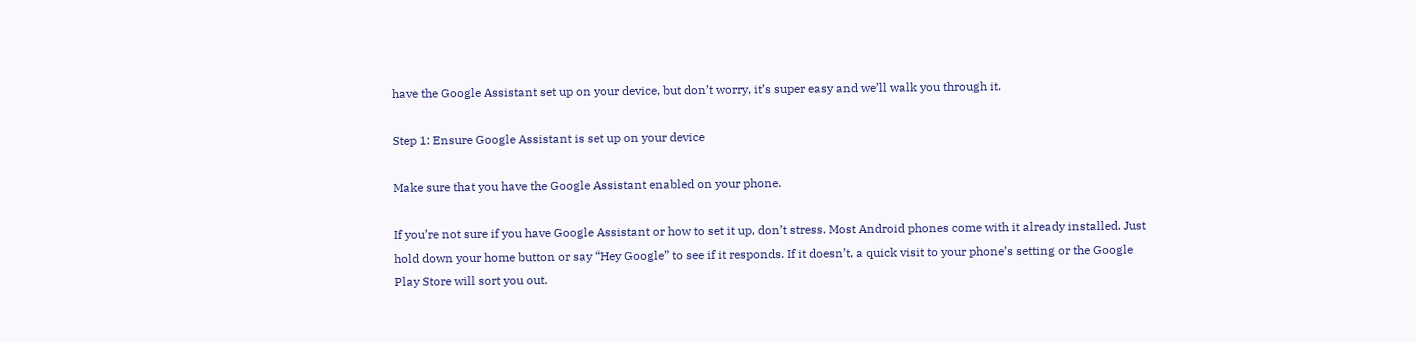have the Google Assistant set up on your device, but don’t worry, it’s super easy and we’ll walk you through it.

Step 1: Ensure Google Assistant is set up on your device

Make sure that you have the Google Assistant enabled on your phone.

If you’re not sure if you have Google Assistant or how to set it up, don’t stress. Most Android phones come with it already installed. Just hold down your home button or say “Hey Google” to see if it responds. If it doesn’t, a quick visit to your phone’s setting or the Google Play Store will sort you out.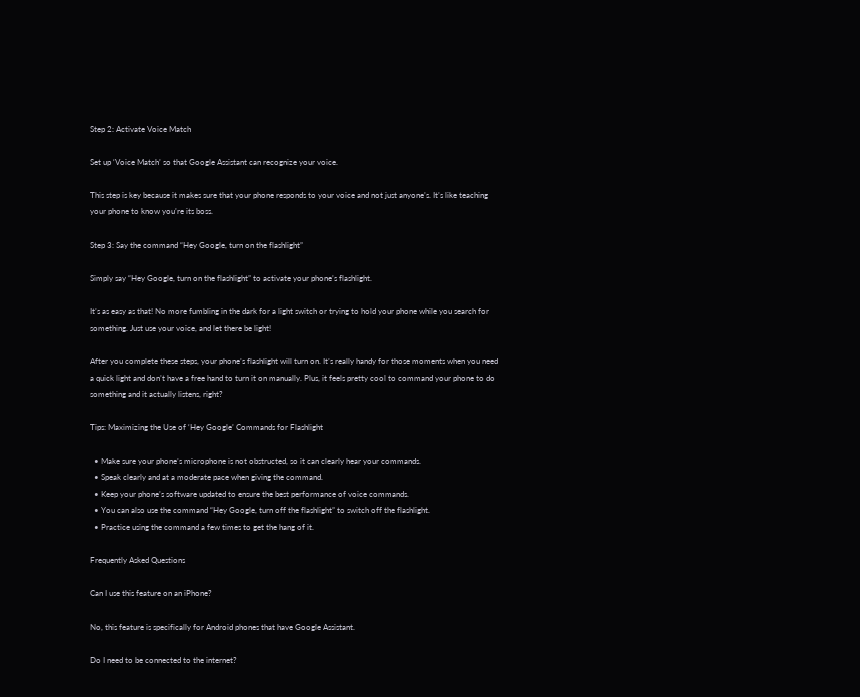Step 2: Activate Voice Match

Set up ‘Voice Match’ so that Google Assistant can recognize your voice.

This step is key because it makes sure that your phone responds to your voice and not just anyone’s. It’s like teaching your phone to know you’re its boss.

Step 3: Say the command “Hey Google, turn on the flashlight”

Simply say “Hey Google, turn on the flashlight” to activate your phone’s flashlight.

It’s as easy as that! No more fumbling in the dark for a light switch or trying to hold your phone while you search for something. Just use your voice, and let there be light!

After you complete these steps, your phone’s flashlight will turn on. It’s really handy for those moments when you need a quick light and don’t have a free hand to turn it on manually. Plus, it feels pretty cool to command your phone to do something and it actually listens, right?

Tips: Maximizing the Use of ‘Hey Google’ Commands for Flashlight

  • Make sure your phone’s microphone is not obstructed, so it can clearly hear your commands.
  • Speak clearly and at a moderate pace when giving the command.
  • Keep your phone’s software updated to ensure the best performance of voice commands.
  • You can also use the command “Hey Google, turn off the flashlight” to switch off the flashlight.
  • Practice using the command a few times to get the hang of it.

Frequently Asked Questions

Can I use this feature on an iPhone?

No, this feature is specifically for Android phones that have Google Assistant.

Do I need to be connected to the internet?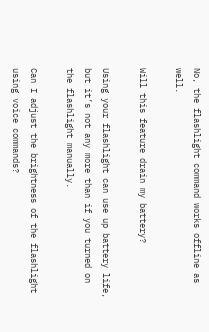No, the flashlight command works offline as well.

Will this feature drain my battery?

Using your flashlight can use up battery life, but it’s not any more than if you turned on the flashlight manually.

Can I adjust the brightness of the flashlight using voice commands?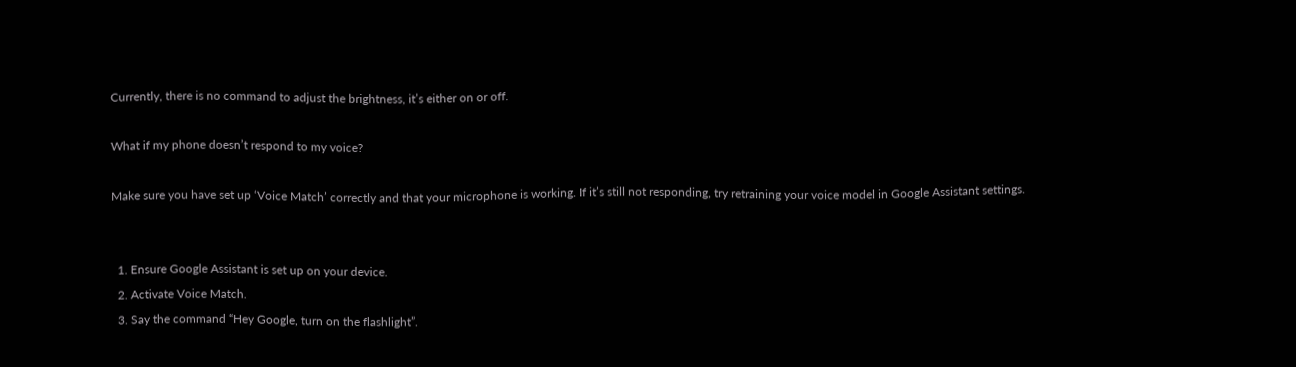Currently, there is no command to adjust the brightness, it’s either on or off.

What if my phone doesn’t respond to my voice?

Make sure you have set up ‘Voice Match’ correctly and that your microphone is working. If it’s still not responding, try retraining your voice model in Google Assistant settings.


  1. Ensure Google Assistant is set up on your device.
  2. Activate Voice Match.
  3. Say the command “Hey Google, turn on the flashlight”.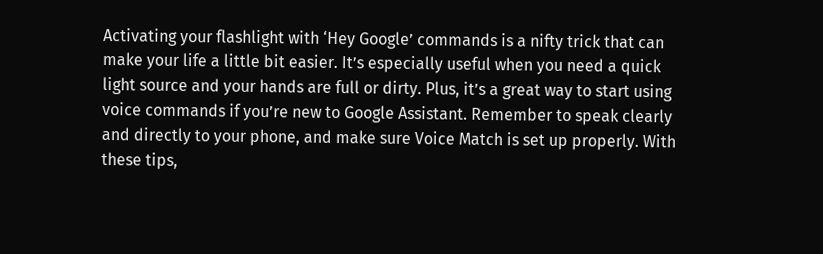Activating your flashlight with ‘Hey Google’ commands is a nifty trick that can make your life a little bit easier. It’s especially useful when you need a quick light source and your hands are full or dirty. Plus, it’s a great way to start using voice commands if you’re new to Google Assistant. Remember to speak clearly and directly to your phone, and make sure Voice Match is set up properly. With these tips,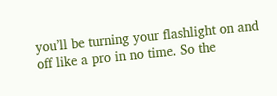you’ll be turning your flashlight on and off like a pro in no time. So the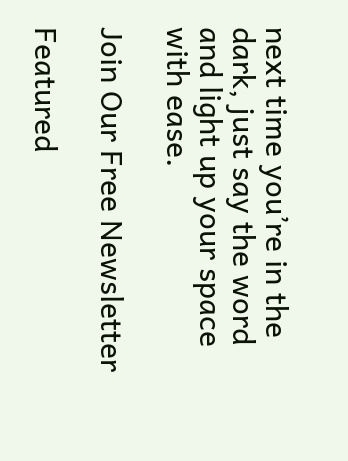next time you’re in the dark, just say the word and light up your space with ease.

Join Our Free Newsletter

Featured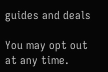guides and deals

You may opt out at any time.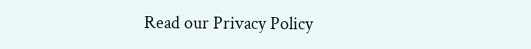Read our Privacy Policy